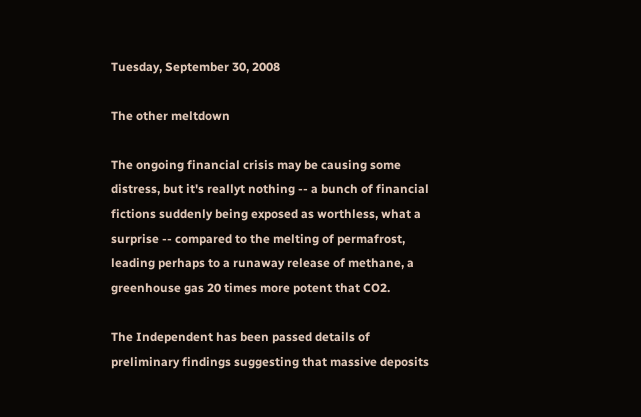Tuesday, September 30, 2008

The other meltdown

The ongoing financial crisis may be causing some distress, but it's reallyt nothing -- a bunch of financial fictions suddenly being exposed as worthless, what a surprise -- compared to the melting of permafrost, leading perhaps to a runaway release of methane, a greenhouse gas 20 times more potent that CO2.

The Independent has been passed details of preliminary findings suggesting that massive deposits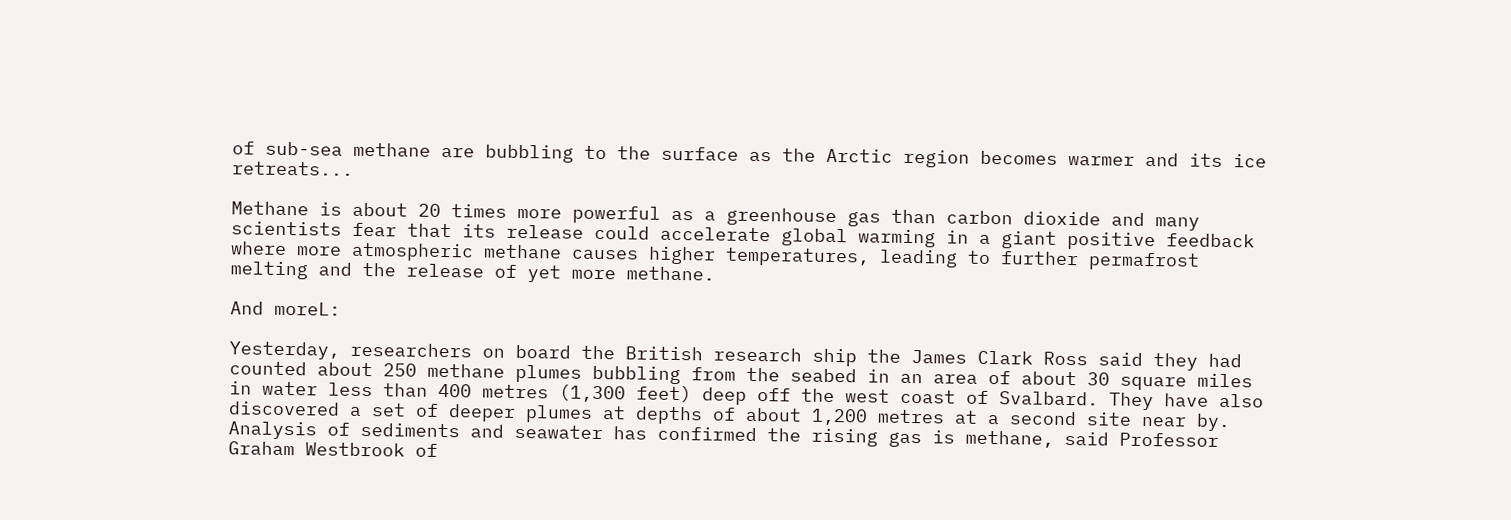of sub-sea methane are bubbling to the surface as the Arctic region becomes warmer and its ice retreats...

Methane is about 20 times more powerful as a greenhouse gas than carbon dioxide and many scientists fear that its release could accelerate global warming in a giant positive feedback where more atmospheric methane causes higher temperatures, leading to further permafrost melting and the release of yet more methane.

And moreL:

Yesterday, researchers on board the British research ship the James Clark Ross said they had counted about 250 methane plumes bubbling from the seabed in an area of about 30 square miles in water less than 400 metres (1,300 feet) deep off the west coast of Svalbard. They have also discovered a set of deeper plumes at depths of about 1,200 metres at a second site near by. Analysis of sediments and seawater has confirmed the rising gas is methane, said Professor Graham Westbrook of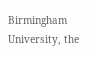Birmingham University, the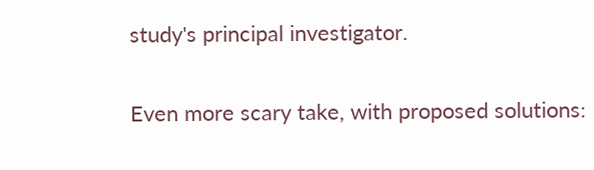study's principal investigator.

Even more scary take, with proposed solutions: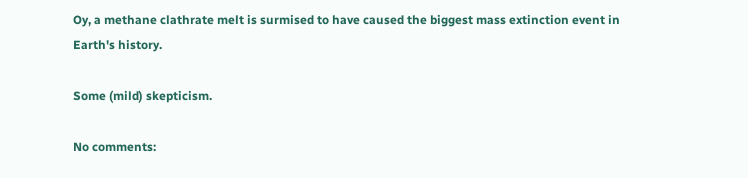Oy, a methane clathrate melt is surmised to have caused the biggest mass extinction event in Earth's history.

Some (mild) skepticism.

No comments: